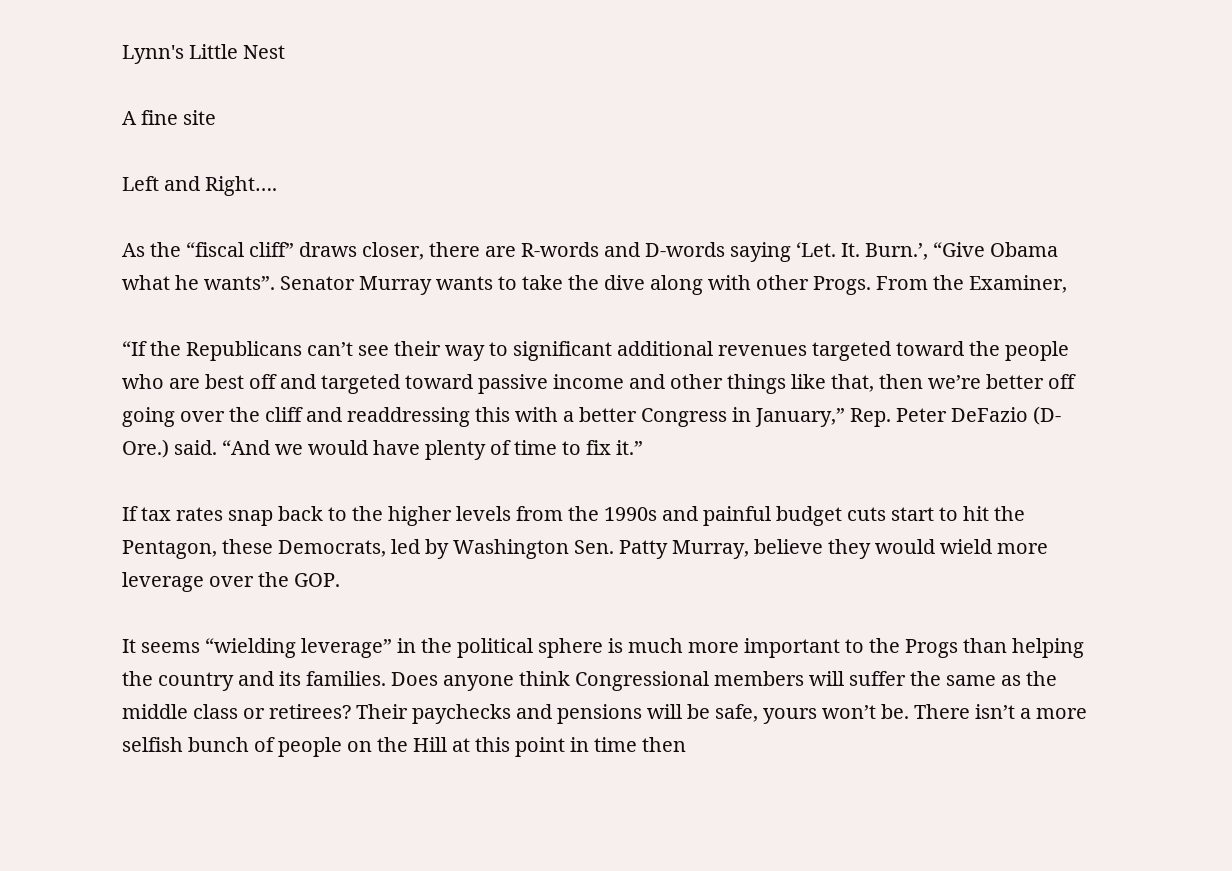Lynn's Little Nest

A fine site

Left and Right….

As the “fiscal cliff” draws closer, there are R-words and D-words saying ‘Let. It. Burn.’, “Give Obama what he wants”. Senator Murray wants to take the dive along with other Progs. From the Examiner,

“If the Republicans can’t see their way to significant additional revenues targeted toward the people who are best off and targeted toward passive income and other things like that, then we’re better off going over the cliff and readdressing this with a better Congress in January,” Rep. Peter DeFazio (D-Ore.) said. “And we would have plenty of time to fix it.”

If tax rates snap back to the higher levels from the 1990s and painful budget cuts start to hit the Pentagon, these Democrats, led by Washington Sen. Patty Murray, believe they would wield more leverage over the GOP.

It seems “wielding leverage” in the political sphere is much more important to the Progs than helping the country and its families. Does anyone think Congressional members will suffer the same as the middle class or retirees? Their paychecks and pensions will be safe, yours won’t be. There isn’t a more selfish bunch of people on the Hill at this point in time then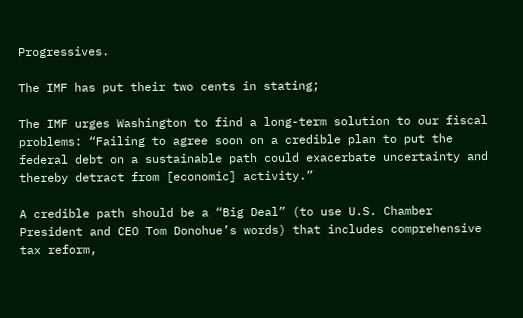Progressives.

The IMF has put their two cents in stating;

The IMF urges Washington to find a long-term solution to our fiscal problems: “Failing to agree soon on a credible plan to put the federal debt on a sustainable path could exacerbate uncertainty and thereby detract from [economic] activity.”

A credible path should be a “Big Deal” (to use U.S. Chamber President and CEO Tom Donohue’s words) that includes comprehensive tax reform,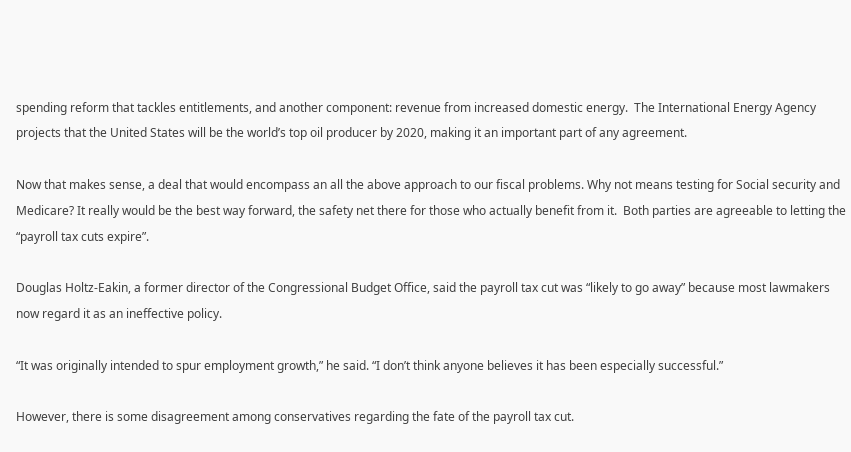spending reform that tackles entitlements, and another component: revenue from increased domestic energy.  The International Energy Agency projects that the United States will be the world’s top oil producer by 2020, making it an important part of any agreement.

Now that makes sense, a deal that would encompass an all the above approach to our fiscal problems. Why not means testing for Social security and Medicare? It really would be the best way forward, the safety net there for those who actually benefit from it.  Both parties are agreeable to letting the “payroll tax cuts expire”.

Douglas Holtz-Eakin, a former director of the Congressional Budget Office, said the payroll tax cut was “likely to go away” because most lawmakers now regard it as an ineffective policy.

“It was originally intended to spur employment growth,” he said. “I don’t think anyone believes it has been especially successful.”

However, there is some disagreement among conservatives regarding the fate of the payroll tax cut.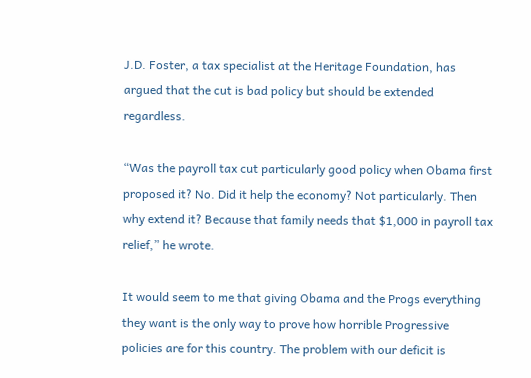J.D. Foster, a tax specialist at the Heritage Foundation, has argued that the cut is bad policy but should be extended regardless.

“Was the payroll tax cut particularly good policy when Obama first proposed it? No. Did it help the economy? Not particularly. Then why extend it? Because that family needs that $1,000 in payroll tax relief,” he wrote.

It would seem to me that giving Obama and the Progs everything they want is the only way to prove how horrible Progressive policies are for this country. The problem with our deficit is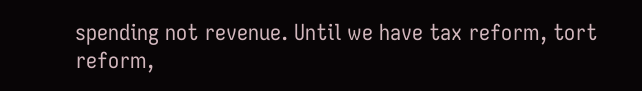spending not revenue. Until we have tax reform, tort reform,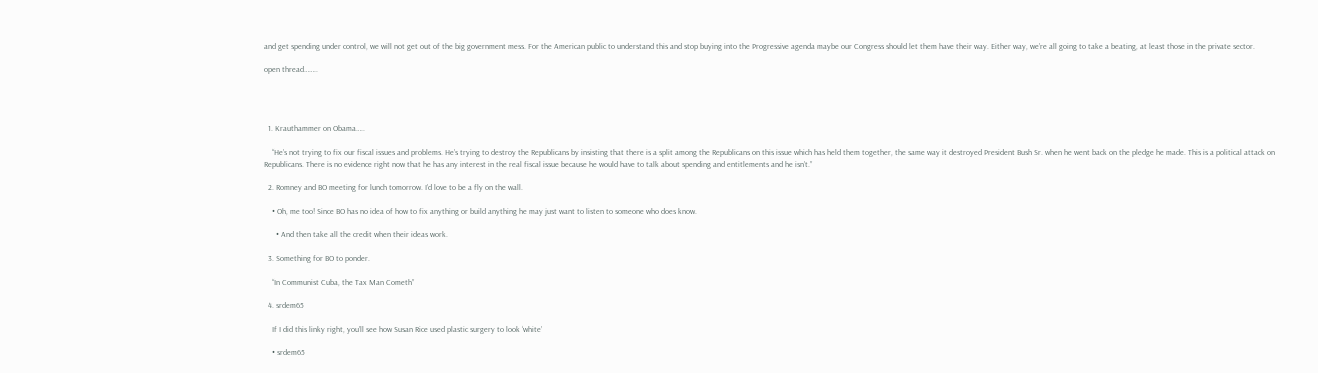and get spending under control, we will not get out of the big government mess. For the American public to understand this and stop buying into the Progressive agenda maybe our Congress should let them have their way. Either way, we’re all going to take a beating, at least those in the private sector.

open thread……..




  1. Krauthammer on Obama…..

    “He’s not trying to fix our fiscal issues and problems. He’s trying to destroy the Republicans by insisting that there is a split among the Republicans on this issue which has held them together, the same way it destroyed President Bush Sr. when he went back on the pledge he made. This is a political attack on Republicans. There is no evidence right now that he has any interest in the real fiscal issue because he would have to talk about spending and entitlements and he isn’t.”

  2. Romney and BO meeting for lunch tomorrow. I’d love to be a fly on the wall.

    • Oh, me too! Since BO has no idea of how to fix anything or build anything he may just want to listen to someone who does know.

      • And then take all the credit when their ideas work.

  3. Something for BO to ponder.

    “In Communist Cuba, the Tax Man Cometh”

  4. srdem65

    If I did this linky right, you’ll see how Susan Rice used plastic surgery to look ‘white’

    • srdem65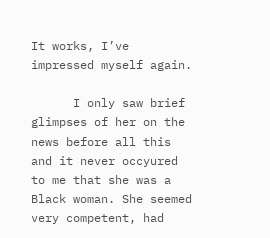It works, I’ve impressed myself again.

      I only saw brief glimpses of her on the news before all this and it never occyured to me that she was a Black woman. She seemed very competent, had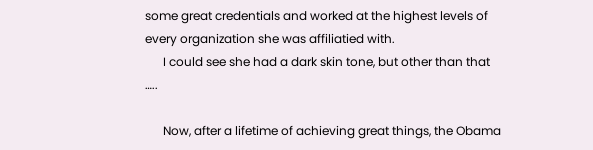some great credentials and worked at the highest levels of every organization she was affiliatied with.
      I could see she had a dark skin tone, but other than that …..

      Now, after a lifetime of achieving great things, the Obama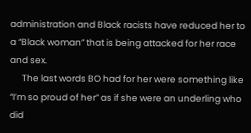administration and Black racists have reduced her to a “Black woman” that is being attacked for her race and sex.
      The last words BO had for her were something like “I’m so proud of her” as if she were an underling who did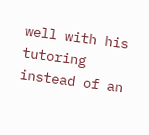well with his tutoring instead of an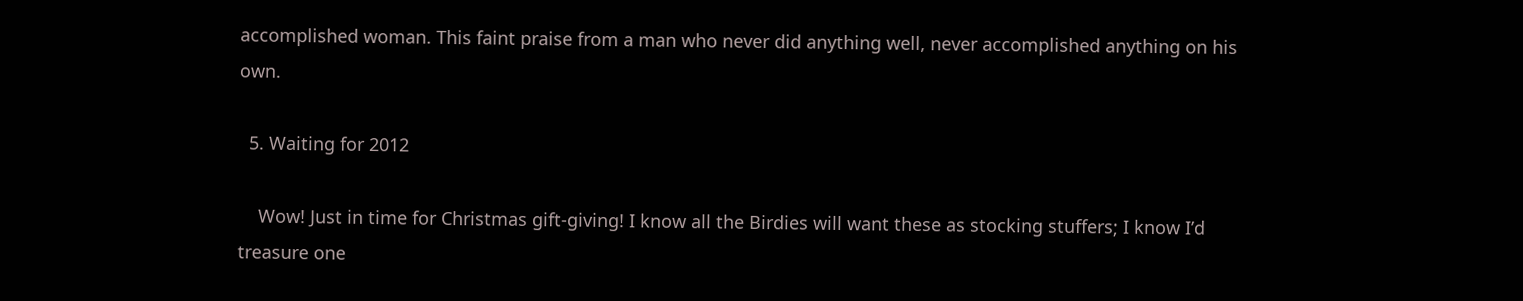accomplished woman. This faint praise from a man who never did anything well, never accomplished anything on his own.

  5. Waiting for 2012

    Wow! Just in time for Christmas gift-giving! I know all the Birdies will want these as stocking stuffers; I know I’d treasure one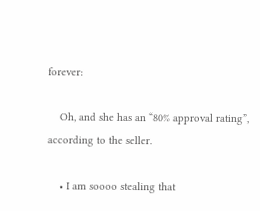forever:

    Oh, and she has an “80% approval rating”, according to the seller.

    • I am soooo stealing that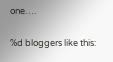one….

%d bloggers like this: